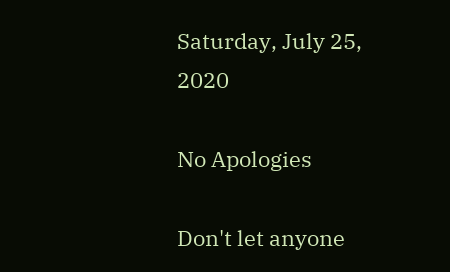Saturday, July 25, 2020

No Apologies

Don't let anyone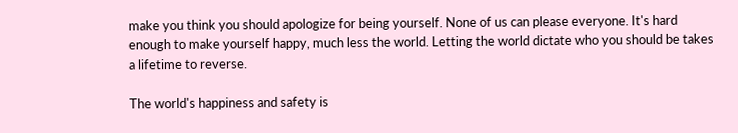make you think you should apologize for being yourself. None of us can please everyone. It's hard enough to make yourself happy, much less the world. Letting the world dictate who you should be takes a lifetime to reverse.

The world's happiness and safety is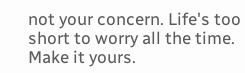not your concern. Life's too short to worry all the time. Make it yours.